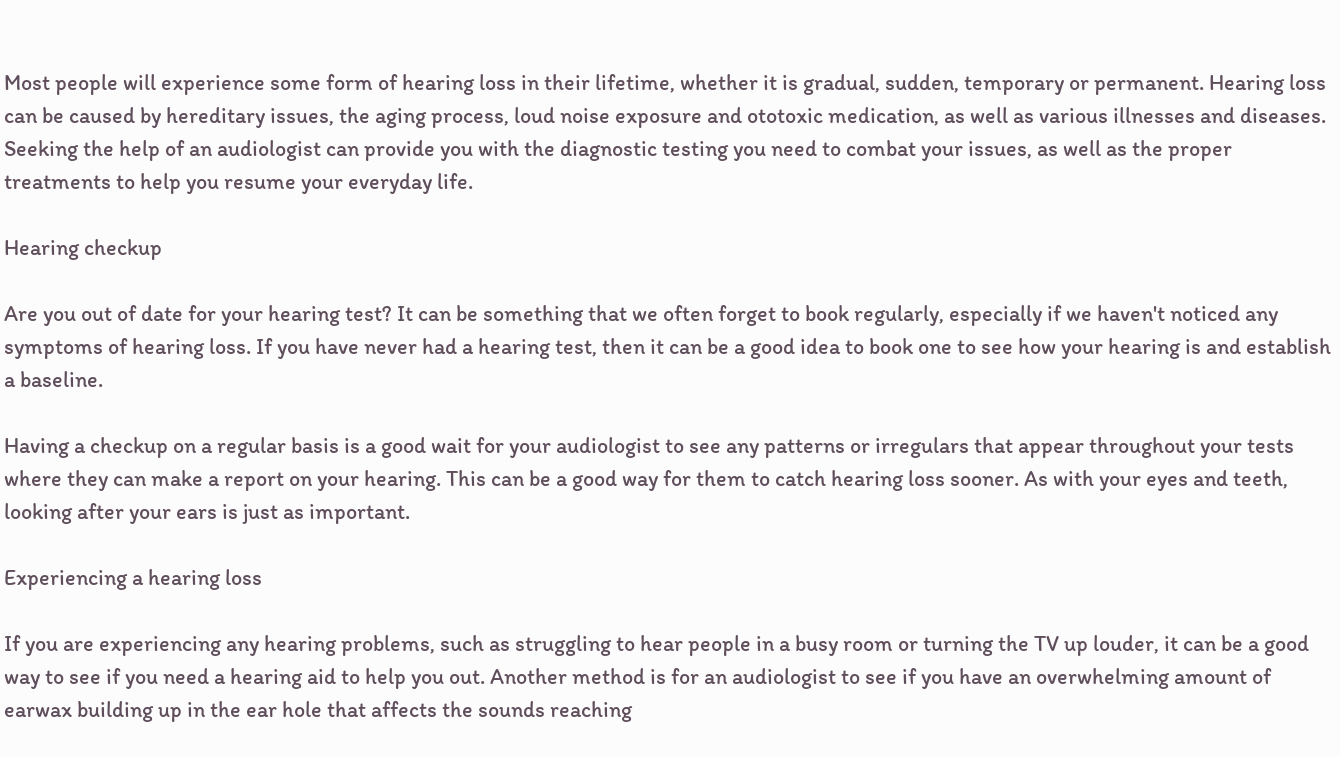Most people will experience some form of hearing loss in their lifetime, whether it is gradual, sudden, temporary or permanent. Hearing loss can be caused by hereditary issues, the aging process, loud noise exposure and ototoxic medication, as well as various illnesses and diseases. Seeking the help of an audiologist can provide you with the diagnostic testing you need to combat your issues, as well as the proper treatments to help you resume your everyday life.

Hearing checkup

Are you out of date for your hearing test? It can be something that we often forget to book regularly, especially if we haven't noticed any symptoms of hearing loss. If you have never had a hearing test, then it can be a good idea to book one to see how your hearing is and establish a baseline.

Having a checkup on a regular basis is a good wait for your audiologist to see any patterns or irregulars that appear throughout your tests where they can make a report on your hearing. This can be a good way for them to catch hearing loss sooner. As with your eyes and teeth, looking after your ears is just as important.

Experiencing a hearing loss

If you are experiencing any hearing problems, such as struggling to hear people in a busy room or turning the TV up louder, it can be a good way to see if you need a hearing aid to help you out. Another method is for an audiologist to see if you have an overwhelming amount of earwax building up in the ear hole that affects the sounds reaching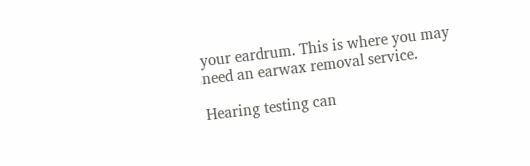your eardrum. This is where you may need an earwax removal service.

Hearing testing can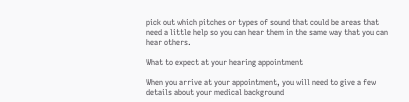pick out which pitches or types of sound that could be areas that need a little help so you can hear them in the same way that you can hear others.

What to expect at your hearing appointment

When you arrive at your appointment, you will need to give a few details about your medical background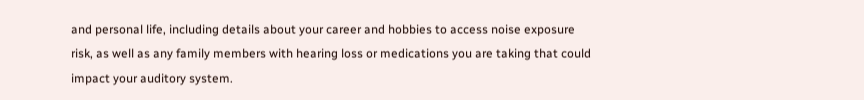and personal life, including details about your career and hobbies to access noise exposure risk, as well as any family members with hearing loss or medications you are taking that could impact your auditory system.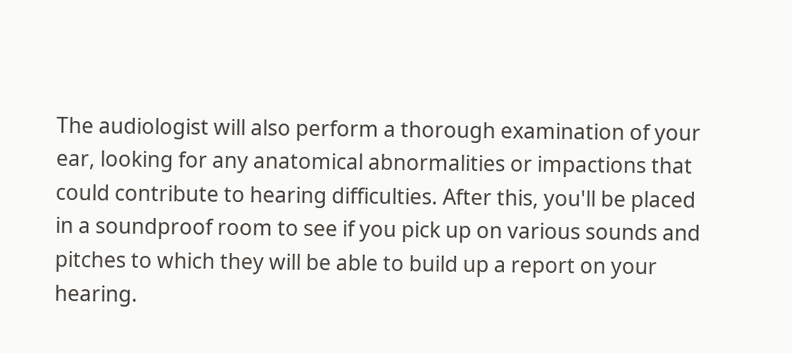The audiologist will also perform a thorough examination of your ear, looking for any anatomical abnormalities or impactions that could contribute to hearing difficulties. After this, you'll be placed in a soundproof room to see if you pick up on various sounds and pitches to which they will be able to build up a report on your hearing.